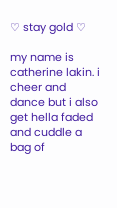♡ stay gold ♡

my name is catherine lakin. i cheer and dance but i also get hella faded and cuddle a bag of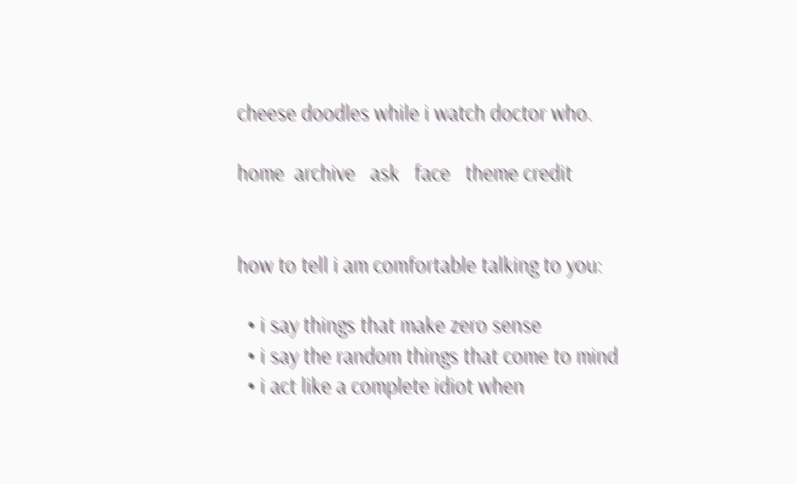cheese doodles while i watch doctor who.

home  archive   ask   face   theme credit


how to tell i am comfortable talking to you:

  • i say things that make zero sense
  • i say the random things that come to mind
  • i act like a complete idiot when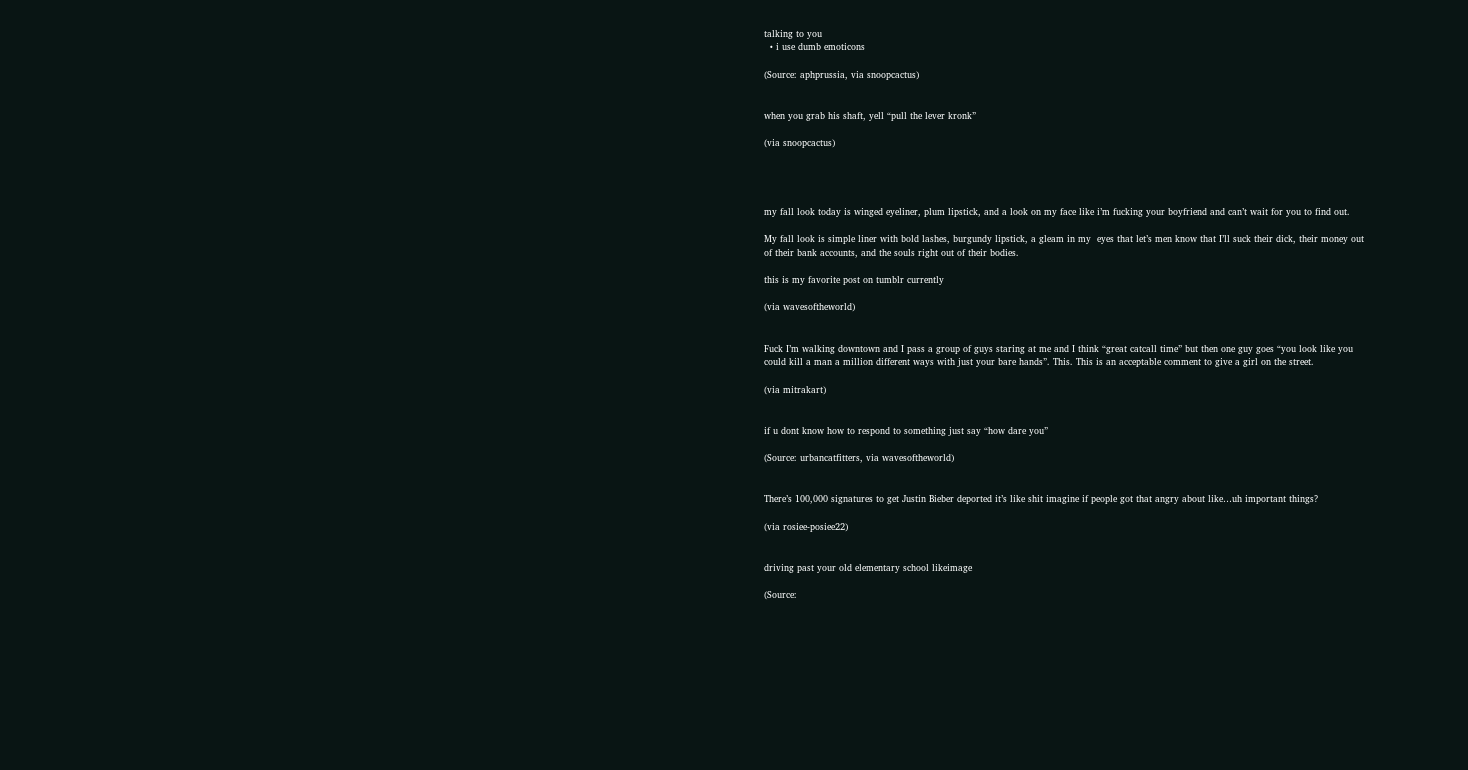talking to you
  • i use dumb emoticons

(Source: aphprussia, via snoopcactus)


when you grab his shaft, yell “pull the lever kronk”

(via snoopcactus)




my fall look today is winged eyeliner, plum lipstick, and a look on my face like i’m fucking your boyfriend and can’t wait for you to find out.

My fall look is simple liner with bold lashes, burgundy lipstick, a gleam in my  eyes that let’s men know that I’ll suck their dick, their money out of their bank accounts, and the souls right out of their bodies.

this is my favorite post on tumblr currently

(via wavesoftheworld)


Fuck I’m walking downtown and I pass a group of guys staring at me and I think “great catcall time” but then one guy goes “you look like you could kill a man a million different ways with just your bare hands”. This. This is an acceptable comment to give a girl on the street.

(via mitrakart)


if u dont know how to respond to something just say “how dare you”

(Source: urbancatfitters, via wavesoftheworld)


There’s 100,000 signatures to get Justin Bieber deported it’s like shit imagine if people got that angry about like…uh important things?

(via rosiee-posiee22)


driving past your old elementary school likeimage

(Source: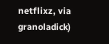netflixz, via granoladick)